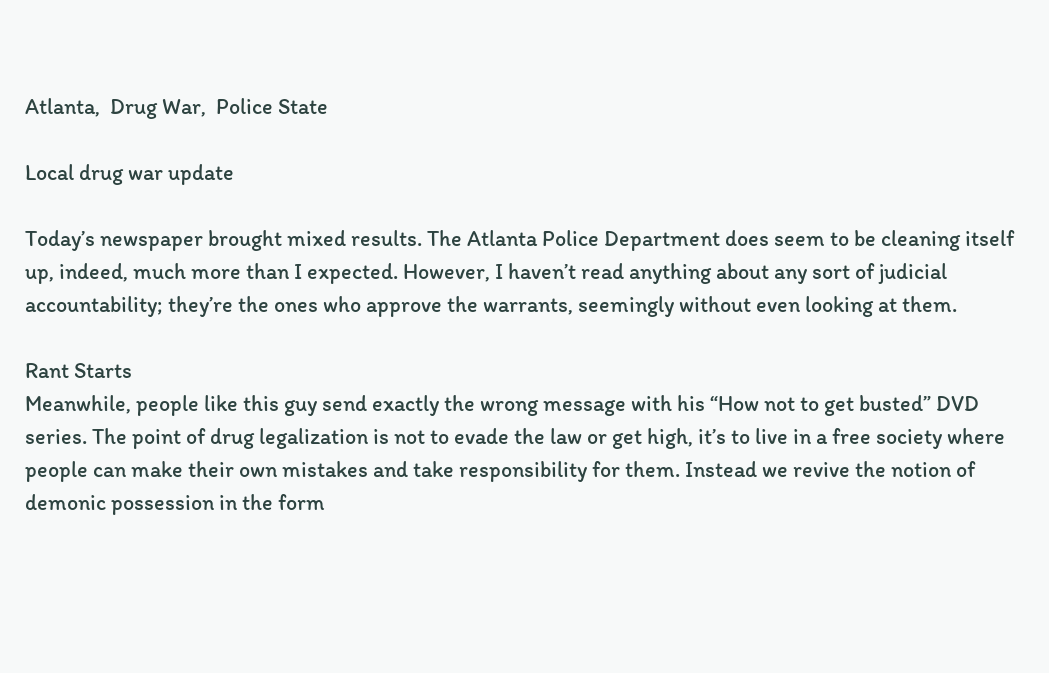Atlanta,  Drug War,  Police State

Local drug war update

Today’s newspaper brought mixed results. The Atlanta Police Department does seem to be cleaning itself up, indeed, much more than I expected. However, I haven’t read anything about any sort of judicial accountability; they’re the ones who approve the warrants, seemingly without even looking at them.

Rant Starts
Meanwhile, people like this guy send exactly the wrong message with his “How not to get busted” DVD series. The point of drug legalization is not to evade the law or get high, it’s to live in a free society where people can make their own mistakes and take responsibility for them. Instead we revive the notion of demonic possession in the form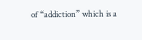of “addiction” which is a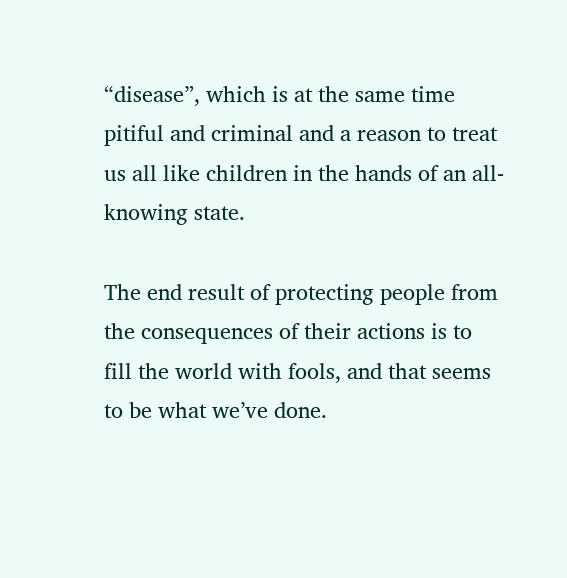“disease”, which is at the same time pitiful and criminal and a reason to treat us all like children in the hands of an all-knowing state.

The end result of protecting people from the consequences of their actions is to fill the world with fools, and that seems to be what we’ve done.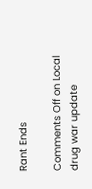Rant Ends

Comments Off on Local drug war update